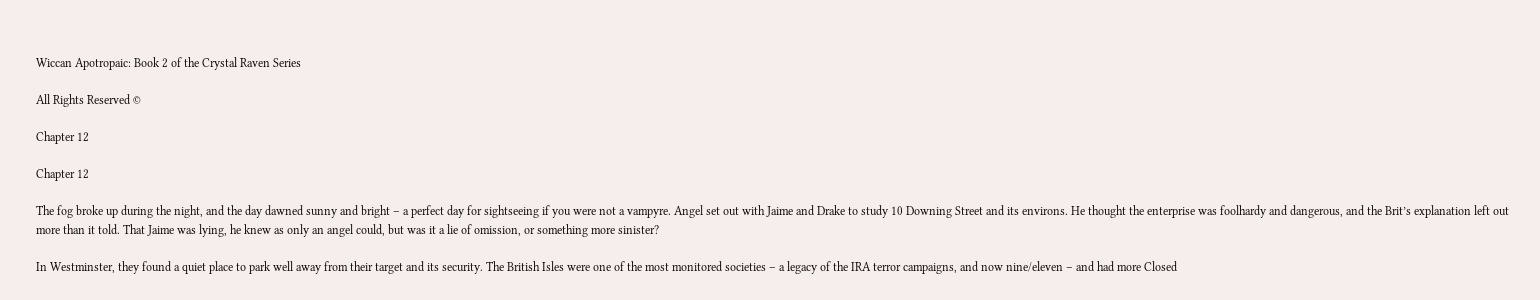Wiccan Apotropaic: Book 2 of the Crystal Raven Series

All Rights Reserved ©

Chapter 12

Chapter 12

The fog broke up during the night, and the day dawned sunny and bright – a perfect day for sightseeing if you were not a vampyre. Angel set out with Jaime and Drake to study 10 Downing Street and its environs. He thought the enterprise was foolhardy and dangerous, and the Brit’s explanation left out more than it told. That Jaime was lying, he knew as only an angel could, but was it a lie of omission, or something more sinister?

In Westminster, they found a quiet place to park well away from their target and its security. The British Isles were one of the most monitored societies – a legacy of the IRA terror campaigns, and now nine/eleven – and had more Closed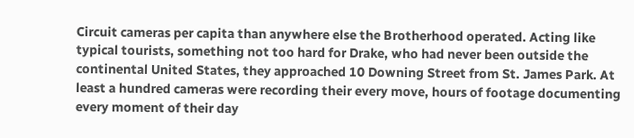Circuit cameras per capita than anywhere else the Brotherhood operated. Acting like typical tourists, something not too hard for Drake, who had never been outside the continental United States, they approached 10 Downing Street from St. James Park. At least a hundred cameras were recording their every move, hours of footage documenting every moment of their day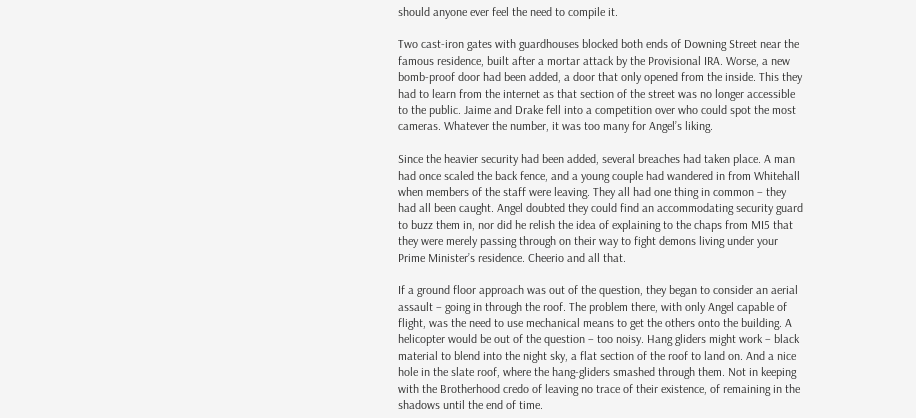should anyone ever feel the need to compile it.

Two cast-iron gates with guardhouses blocked both ends of Downing Street near the famous residence, built after a mortar attack by the Provisional IRA. Worse, a new bomb-proof door had been added, a door that only opened from the inside. This they had to learn from the internet as that section of the street was no longer accessible to the public. Jaime and Drake fell into a competition over who could spot the most cameras. Whatever the number, it was too many for Angel’s liking.

Since the heavier security had been added, several breaches had taken place. A man had once scaled the back fence, and a young couple had wandered in from Whitehall when members of the staff were leaving. They all had one thing in common – they had all been caught. Angel doubted they could find an accommodating security guard to buzz them in, nor did he relish the idea of explaining to the chaps from MI5 that they were merely passing through on their way to fight demons living under your Prime Minister’s residence. Cheerio and all that.

If a ground floor approach was out of the question, they began to consider an aerial assault – going in through the roof. The problem there, with only Angel capable of flight, was the need to use mechanical means to get the others onto the building. A helicopter would be out of the question – too noisy. Hang gliders might work – black material to blend into the night sky, a flat section of the roof to land on. And a nice hole in the slate roof, where the hang-gliders smashed through them. Not in keeping with the Brotherhood credo of leaving no trace of their existence, of remaining in the shadows until the end of time.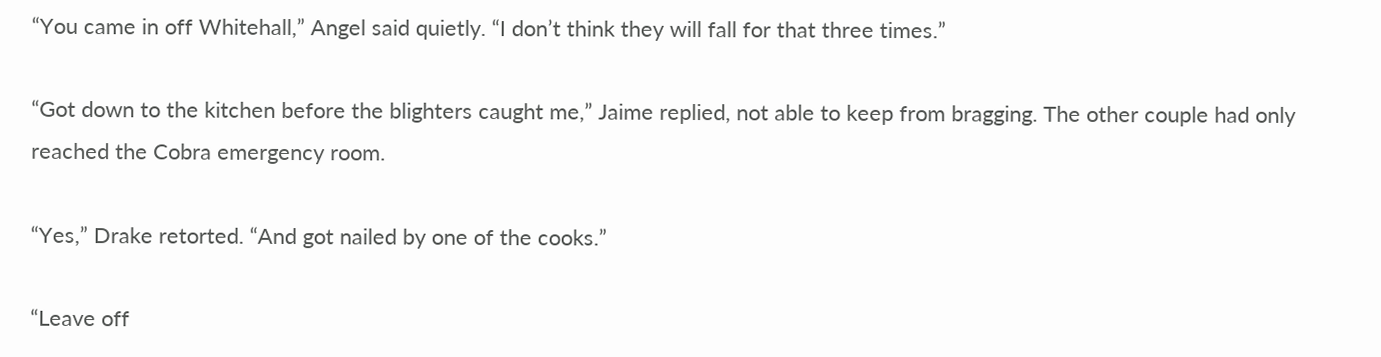“You came in off Whitehall,” Angel said quietly. “I don’t think they will fall for that three times.”

“Got down to the kitchen before the blighters caught me,” Jaime replied, not able to keep from bragging. The other couple had only reached the Cobra emergency room.

“Yes,” Drake retorted. “And got nailed by one of the cooks.”

“Leave off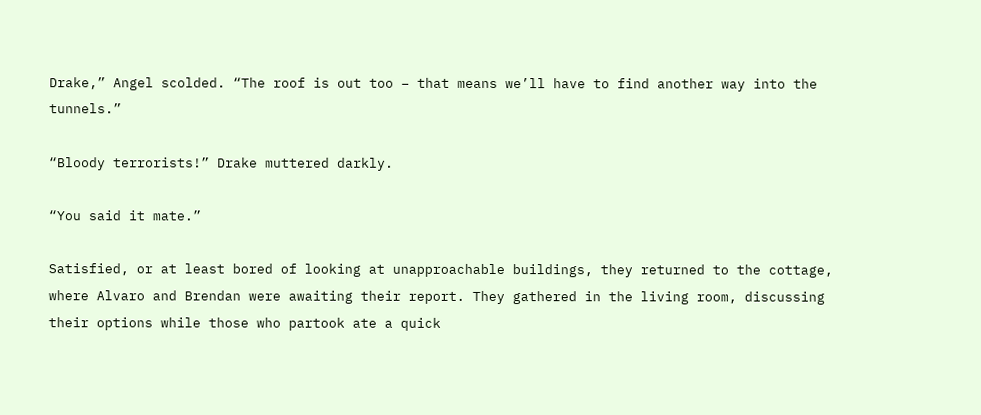Drake,” Angel scolded. “The roof is out too – that means we’ll have to find another way into the tunnels.”

“Bloody terrorists!” Drake muttered darkly.

“You said it mate.”

Satisfied, or at least bored of looking at unapproachable buildings, they returned to the cottage, where Alvaro and Brendan were awaiting their report. They gathered in the living room, discussing their options while those who partook ate a quick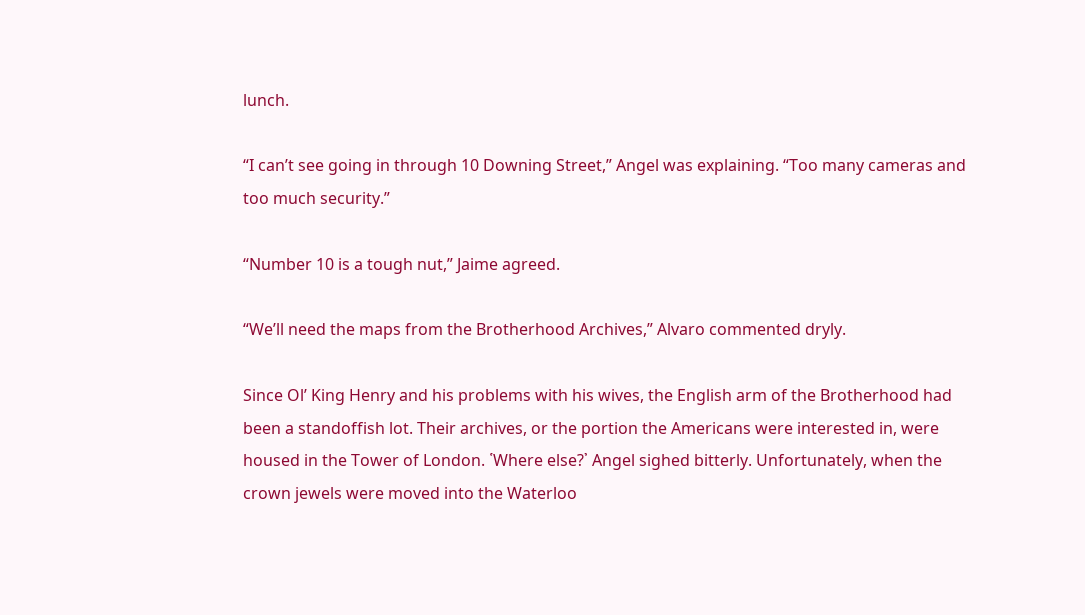lunch.

“I can’t see going in through 10 Downing Street,” Angel was explaining. “Too many cameras and too much security.”

“Number 10 is a tough nut,” Jaime agreed.

“We’ll need the maps from the Brotherhood Archives,” Alvaro commented dryly.

Since Ol’ King Henry and his problems with his wives, the English arm of the Brotherhood had been a standoffish lot. Their archives, or the portion the Americans were interested in, were housed in the Tower of London. ῾Where else?᾿ Angel sighed bitterly. Unfortunately, when the crown jewels were moved into the Waterloo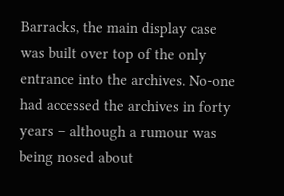Barracks, the main display case was built over top of the only entrance into the archives. No-one had accessed the archives in forty years – although a rumour was being nosed about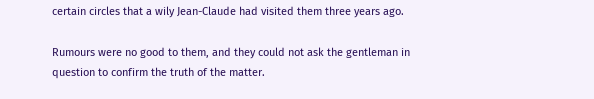certain circles that a wily Jean-Claude had visited them three years ago.

Rumours were no good to them, and they could not ask the gentleman in question to confirm the truth of the matter.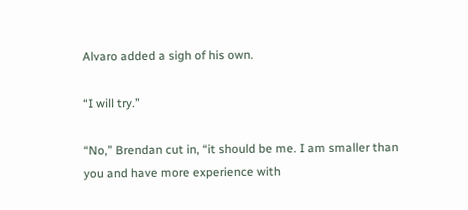Alvaro added a sigh of his own.

“I will try.”

“No,” Brendan cut in, “it should be me. I am smaller than you and have more experience with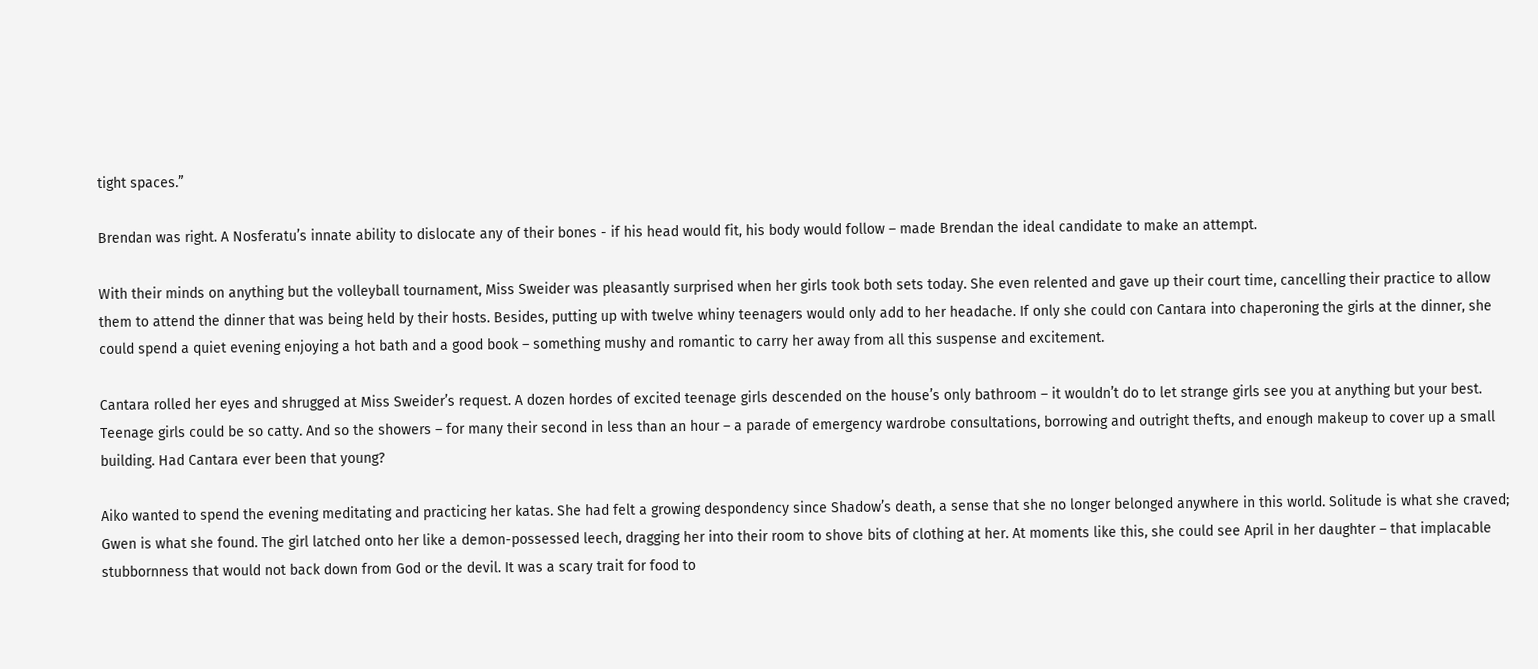tight spaces.”

Brendan was right. A Nosferatu’s innate ability to dislocate any of their bones - if his head would fit, his body would follow – made Brendan the ideal candidate to make an attempt.

With their minds on anything but the volleyball tournament, Miss Sweider was pleasantly surprised when her girls took both sets today. She even relented and gave up their court time, cancelling their practice to allow them to attend the dinner that was being held by their hosts. Besides, putting up with twelve whiny teenagers would only add to her headache. If only she could con Cantara into chaperoning the girls at the dinner, she could spend a quiet evening enjoying a hot bath and a good book – something mushy and romantic to carry her away from all this suspense and excitement.

Cantara rolled her eyes and shrugged at Miss Sweider’s request. A dozen hordes of excited teenage girls descended on the house’s only bathroom – it wouldn’t do to let strange girls see you at anything but your best. Teenage girls could be so catty. And so the showers – for many their second in less than an hour – a parade of emergency wardrobe consultations, borrowing and outright thefts, and enough makeup to cover up a small building. Had Cantara ever been that young?

Aiko wanted to spend the evening meditating and practicing her katas. She had felt a growing despondency since Shadow’s death, a sense that she no longer belonged anywhere in this world. Solitude is what she craved; Gwen is what she found. The girl latched onto her like a demon-possessed leech, dragging her into their room to shove bits of clothing at her. At moments like this, she could see April in her daughter – that implacable stubbornness that would not back down from God or the devil. It was a scary trait for food to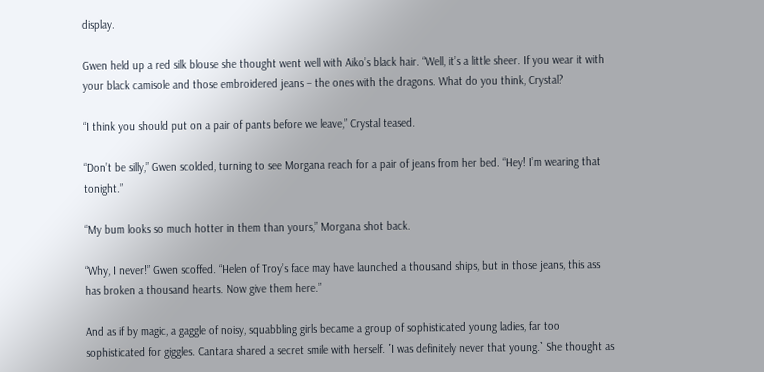display.

Gwen held up a red silk blouse she thought went well with Aiko’s black hair. “Well, it’s a little sheer. If you wear it with your black camisole and those embroidered jeans – the ones with the dragons. What do you think, Crystal?

“I think you should put on a pair of pants before we leave,” Crystal teased.

“Don’t be silly,” Gwen scolded, turning to see Morgana reach for a pair of jeans from her bed. “Hey! I’m wearing that tonight.”

“My bum looks so much hotter in them than yours,” Morgana shot back.

“Why, I never!” Gwen scoffed. “Helen of Troy’s face may have launched a thousand ships, but in those jeans, this ass has broken a thousand hearts. Now give them here.”

And as if by magic, a gaggle of noisy, squabbling girls became a group of sophisticated young ladies, far too sophisticated for giggles. Cantara shared a secret smile with herself. ῾I was definitely never that young.᾿ She thought as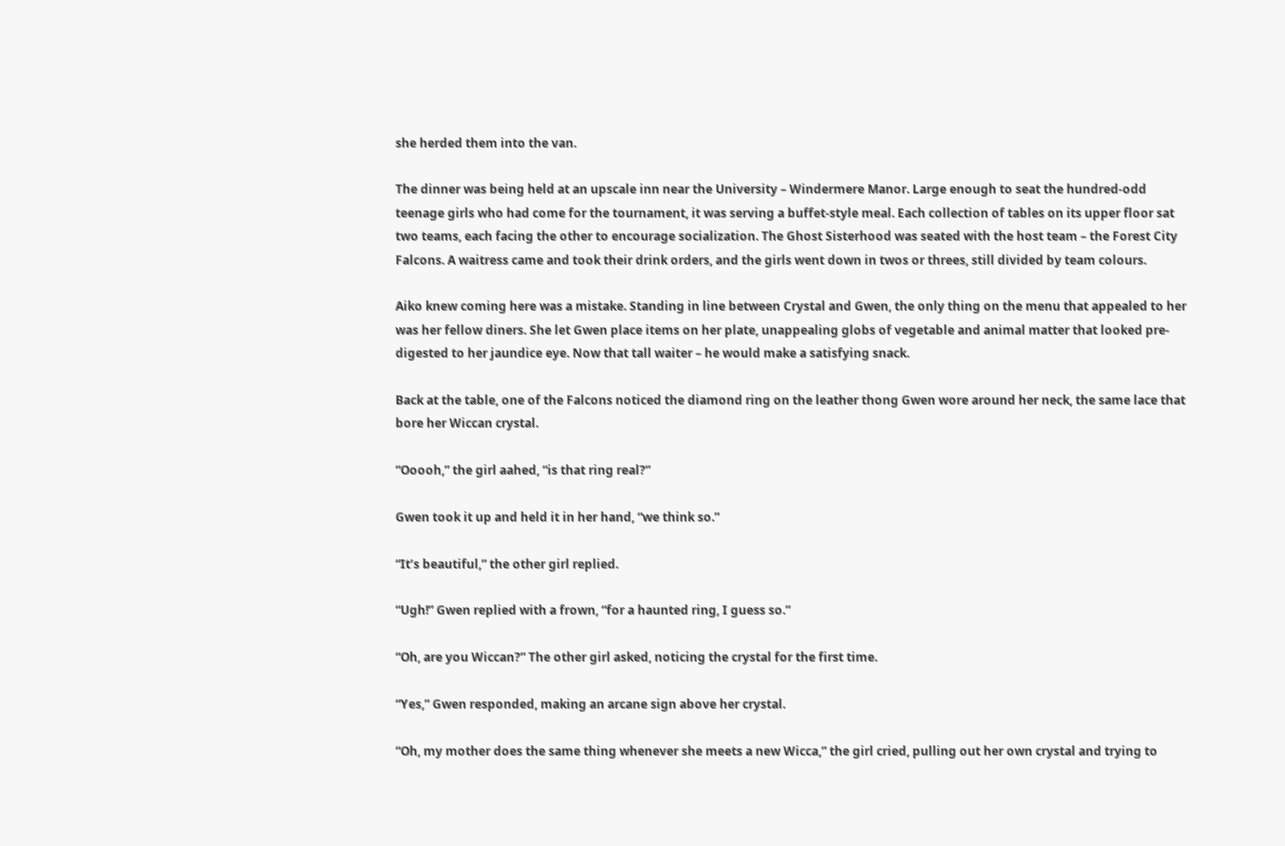she herded them into the van.

The dinner was being held at an upscale inn near the University – Windermere Manor. Large enough to seat the hundred-odd teenage girls who had come for the tournament, it was serving a buffet-style meal. Each collection of tables on its upper floor sat two teams, each facing the other to encourage socialization. The Ghost Sisterhood was seated with the host team – the Forest City Falcons. A waitress came and took their drink orders, and the girls went down in twos or threes, still divided by team colours.

Aiko knew coming here was a mistake. Standing in line between Crystal and Gwen, the only thing on the menu that appealed to her was her fellow diners. She let Gwen place items on her plate, unappealing globs of vegetable and animal matter that looked pre-digested to her jaundice eye. Now that tall waiter – he would make a satisfying snack.

Back at the table, one of the Falcons noticed the diamond ring on the leather thong Gwen wore around her neck, the same lace that bore her Wiccan crystal.

“Ooooh,” the girl aahed, “is that ring real?”

Gwen took it up and held it in her hand, “we think so.”

“It’s beautiful,” the other girl replied.

“Ugh!” Gwen replied with a frown, “for a haunted ring, I guess so.”

“Oh, are you Wiccan?” The other girl asked, noticing the crystal for the first time.

“Yes,” Gwen responded, making an arcane sign above her crystal.

“Oh, my mother does the same thing whenever she meets a new Wicca,” the girl cried, pulling out her own crystal and trying to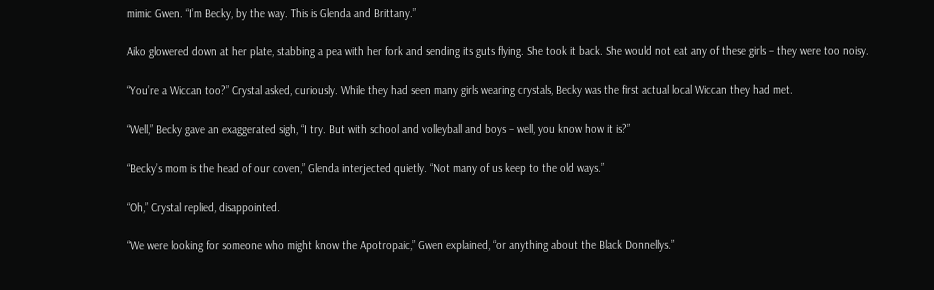mimic Gwen. “I’m Becky, by the way. This is Glenda and Brittany.”

Aiko glowered down at her plate, stabbing a pea with her fork and sending its guts flying. She took it back. She would not eat any of these girls – they were too noisy.

“You’re a Wiccan too?” Crystal asked, curiously. While they had seen many girls wearing crystals, Becky was the first actual local Wiccan they had met.

“Well,” Becky gave an exaggerated sigh, “I try. But with school and volleyball and boys – well, you know how it is?”

“Becky’s mom is the head of our coven,” Glenda interjected quietly. “Not many of us keep to the old ways.”

“Oh,” Crystal replied, disappointed.

“We were looking for someone who might know the Apotropaic,” Gwen explained, “or anything about the Black Donnellys.”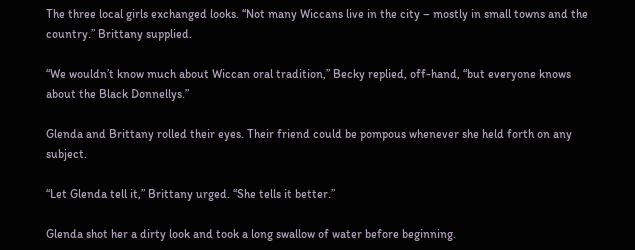The three local girls exchanged looks. “Not many Wiccans live in the city – mostly in small towns and the country.” Brittany supplied.

“We wouldn’t know much about Wiccan oral tradition,” Becky replied, off-hand, “but everyone knows about the Black Donnellys.”

Glenda and Brittany rolled their eyes. Their friend could be pompous whenever she held forth on any subject.

“Let Glenda tell it,” Brittany urged. “She tells it better.”

Glenda shot her a dirty look and took a long swallow of water before beginning.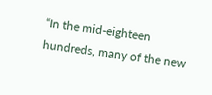“In the mid-eighteen hundreds, many of the new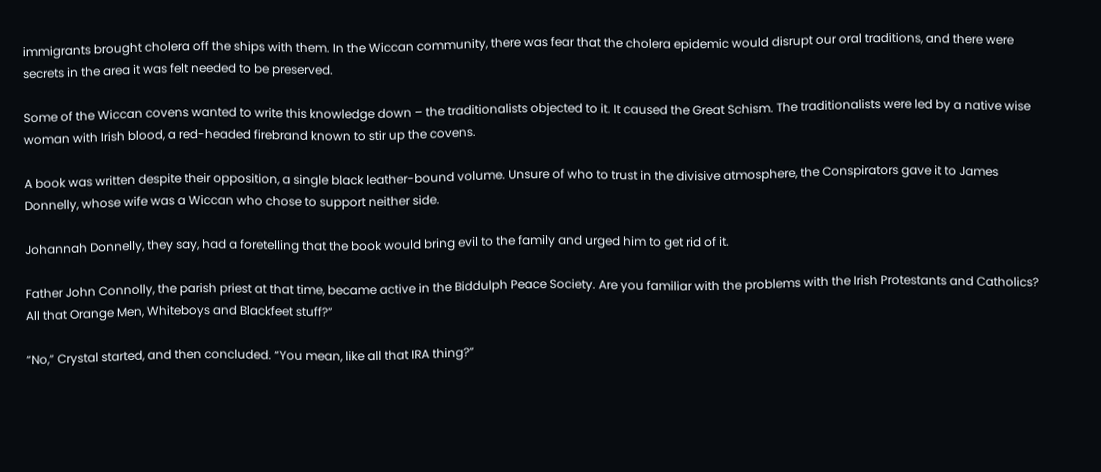immigrants brought cholera off the ships with them. In the Wiccan community, there was fear that the cholera epidemic would disrupt our oral traditions, and there were secrets in the area it was felt needed to be preserved.

Some of the Wiccan covens wanted to write this knowledge down – the traditionalists objected to it. It caused the Great Schism. The traditionalists were led by a native wise woman with Irish blood, a red-headed firebrand known to stir up the covens.

A book was written despite their opposition, a single black leather-bound volume. Unsure of who to trust in the divisive atmosphere, the Conspirators gave it to James Donnelly, whose wife was a Wiccan who chose to support neither side.

Johannah Donnelly, they say, had a foretelling that the book would bring evil to the family and urged him to get rid of it.

Father John Connolly, the parish priest at that time, became active in the Biddulph Peace Society. Are you familiar with the problems with the Irish Protestants and Catholics? All that Orange Men, Whiteboys and Blackfeet stuff?”

“No,” Crystal started, and then concluded. “You mean, like all that IRA thing?”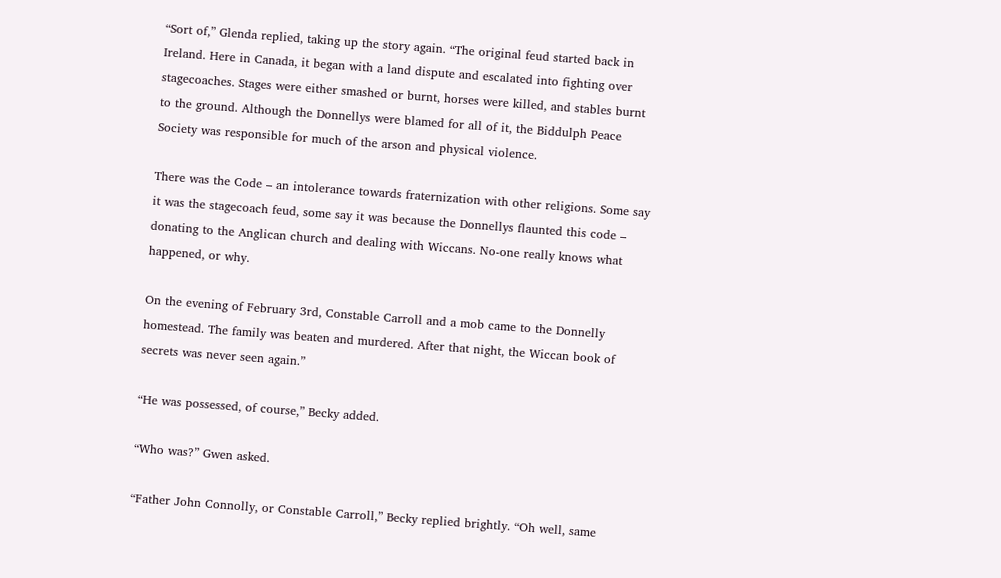“Sort of,” Glenda replied, taking up the story again. “The original feud started back in Ireland. Here in Canada, it began with a land dispute and escalated into fighting over stagecoaches. Stages were either smashed or burnt, horses were killed, and stables burnt to the ground. Although the Donnellys were blamed for all of it, the Biddulph Peace Society was responsible for much of the arson and physical violence.

There was the Code – an intolerance towards fraternization with other religions. Some say it was the stagecoach feud, some say it was because the Donnellys flaunted this code – donating to the Anglican church and dealing with Wiccans. No-one really knows what happened, or why.

On the evening of February 3rd, Constable Carroll and a mob came to the Donnelly homestead. The family was beaten and murdered. After that night, the Wiccan book of secrets was never seen again.”

“He was possessed, of course,” Becky added.

“Who was?” Gwen asked.

“Father John Connolly, or Constable Carroll,” Becky replied brightly. “Oh well, same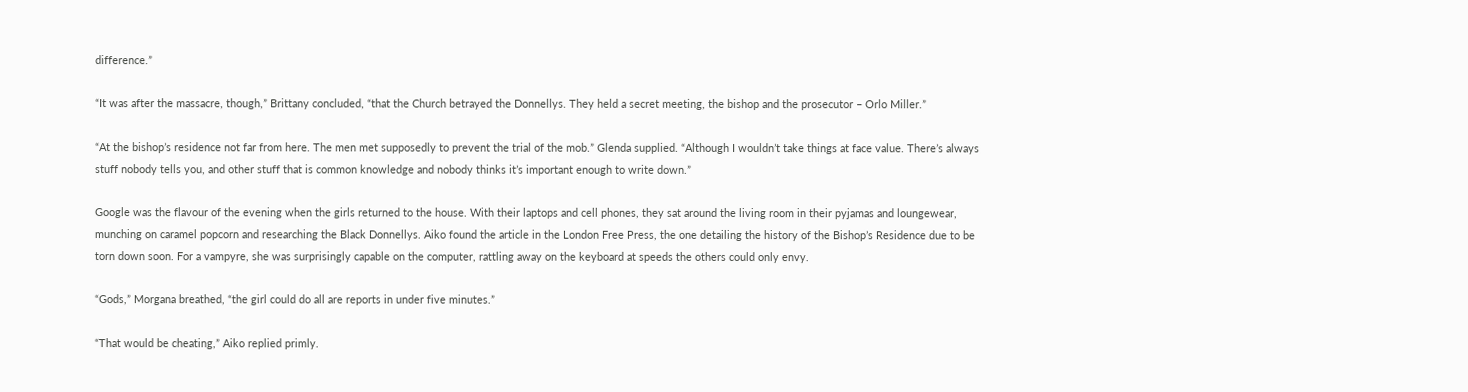difference.”

“It was after the massacre, though,” Brittany concluded, “that the Church betrayed the Donnellys. They held a secret meeting, the bishop and the prosecutor – Orlo Miller.”

“At the bishop’s residence not far from here. The men met supposedly to prevent the trial of the mob.” Glenda supplied. “Although I wouldn’t take things at face value. There’s always stuff nobody tells you, and other stuff that is common knowledge and nobody thinks it’s important enough to write down.”

Google was the flavour of the evening when the girls returned to the house. With their laptops and cell phones, they sat around the living room in their pyjamas and loungewear, munching on caramel popcorn and researching the Black Donnellys. Aiko found the article in the London Free Press, the one detailing the history of the Bishop’s Residence due to be torn down soon. For a vampyre, she was surprisingly capable on the computer, rattling away on the keyboard at speeds the others could only envy.

“Gods,” Morgana breathed, “the girl could do all are reports in under five minutes.”

“That would be cheating,” Aiko replied primly.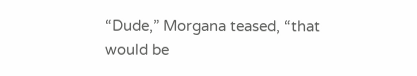“Dude,” Morgana teased, “that would be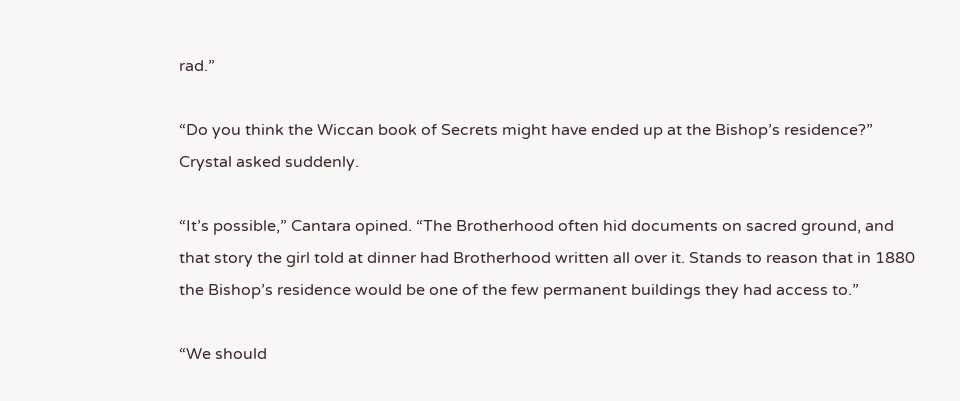rad.”

“Do you think the Wiccan book of Secrets might have ended up at the Bishop’s residence?” Crystal asked suddenly.

“It’s possible,” Cantara opined. “The Brotherhood often hid documents on sacred ground, and that story the girl told at dinner had Brotherhood written all over it. Stands to reason that in 1880 the Bishop’s residence would be one of the few permanent buildings they had access to.”

“We should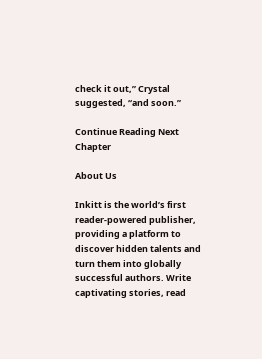check it out,” Crystal suggested, “and soon.”

Continue Reading Next Chapter

About Us

Inkitt is the world’s first reader-powered publisher, providing a platform to discover hidden talents and turn them into globally successful authors. Write captivating stories, read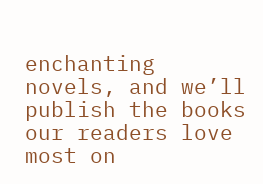enchanting novels, and we’ll publish the books our readers love most on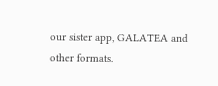our sister app, GALATEA and other formats.